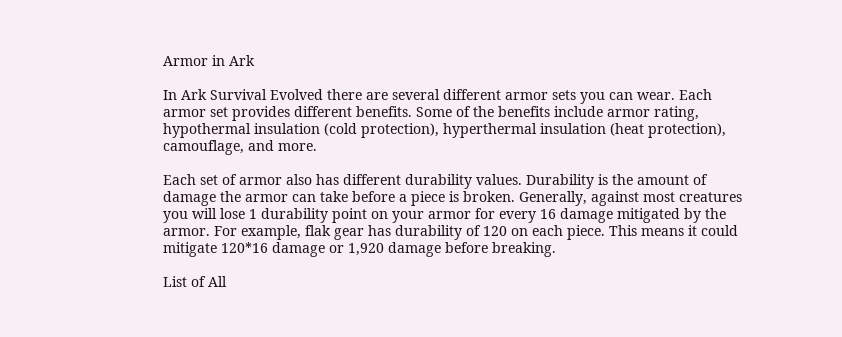Armor in Ark

In Ark Survival Evolved there are several different armor sets you can wear. Each armor set provides different benefits. Some of the benefits include armor rating, hypothermal insulation (cold protection), hyperthermal insulation (heat protection), camouflage, and more.

Each set of armor also has different durability values. Durability is the amount of damage the armor can take before a piece is broken. Generally, against most creatures you will lose 1 durability point on your armor for every 16 damage mitigated by the armor. For example, flak gear has durability of 120 on each piece. This means it could mitigate 120*16 damage or 1,920 damage before breaking.

List of All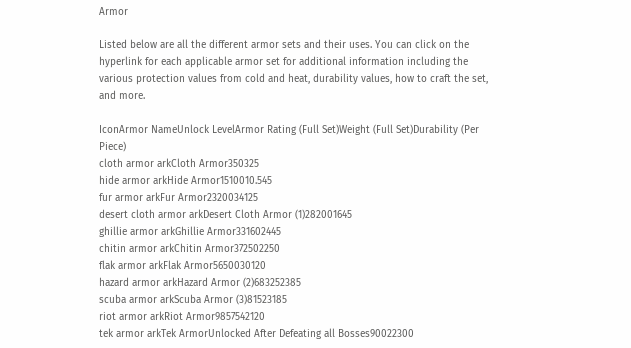Armor

Listed below are all the different armor sets and their uses. You can click on the hyperlink for each applicable armor set for additional information including the various protection values from cold and heat, durability values, how to craft the set, and more.

IconArmor NameUnlock LevelArmor Rating (Full Set)Weight (Full Set)Durability (Per Piece)
cloth armor arkCloth Armor350325
hide armor arkHide Armor1510010.545
fur armor arkFur Armor2320034125
desert cloth armor arkDesert Cloth Armor (1)282001645
ghillie armor arkGhillie Armor331602445
chitin armor arkChitin Armor372502250
flak armor arkFlak Armor5650030120
hazard armor arkHazard Armor (2)683252385
scuba armor arkScuba Armor (3)81523185
riot armor arkRiot Armor9857542120
tek armor arkTek ArmorUnlocked After Defeating all Bosses90022300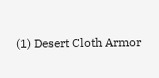(1) Desert Cloth Armor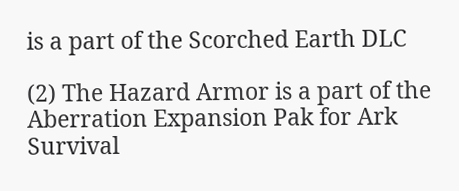is a part of the Scorched Earth DLC

(2) The Hazard Armor is a part of the Aberration Expansion Pak for Ark Survival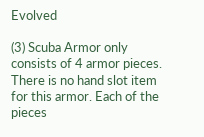Evolved

(3) Scuba Armor only consists of 4 armor pieces. There is no hand slot item for this armor. Each of the pieces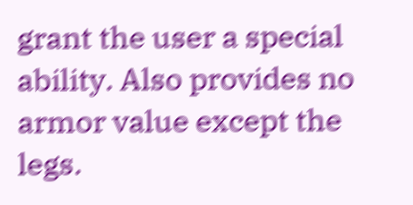grant the user a special ability. Also provides no armor value except the legs.